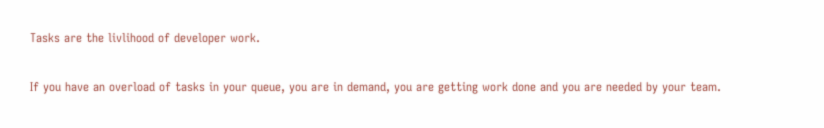Tasks are the livlihood of developer work.

If you have an overload of tasks in your queue, you are in demand, you are getting work done and you are needed by your team.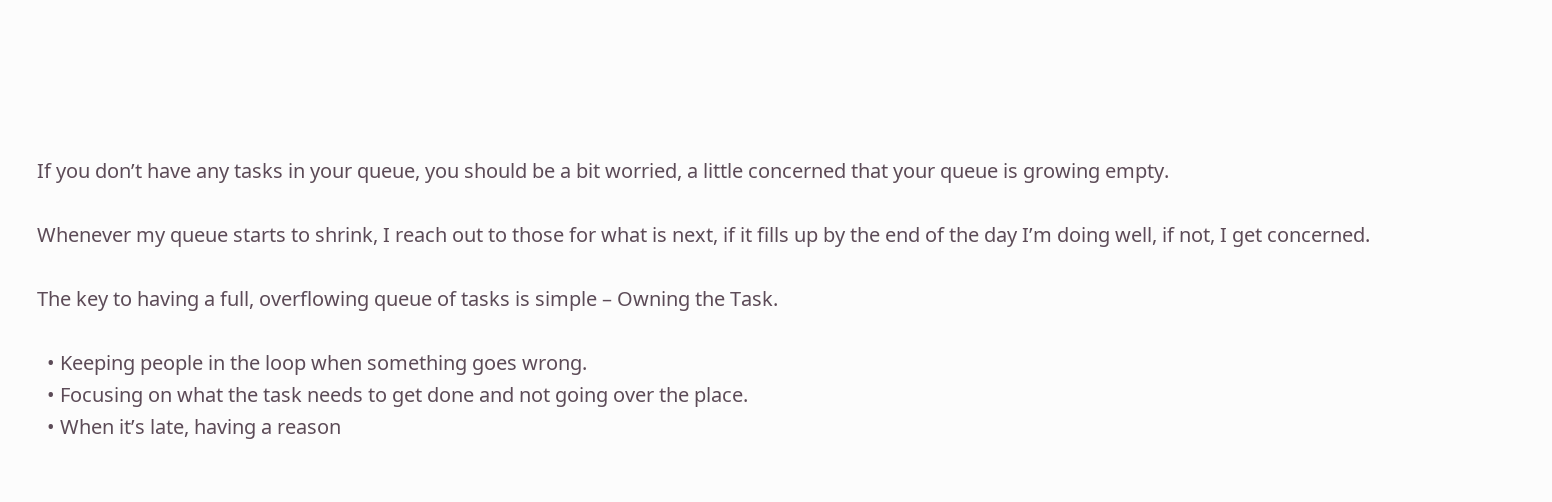If you don’t have any tasks in your queue, you should be a bit worried, a little concerned that your queue is growing empty.

Whenever my queue starts to shrink, I reach out to those for what is next, if it fills up by the end of the day I’m doing well, if not, I get concerned.

The key to having a full, overflowing queue of tasks is simple – Owning the Task.

  • Keeping people in the loop when something goes wrong.
  • Focusing on what the task needs to get done and not going over the place.
  • When it’s late, having a reason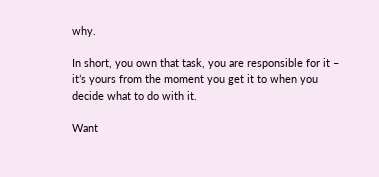why.

In short, you own that task, you are responsible for it – it’s yours from the moment you get it to when you decide what to do with it.

Want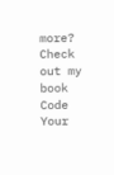more? Check out my book Code Your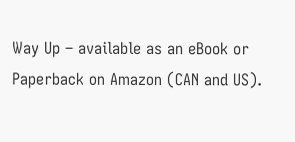Way Up – available as an eBook or Paperback on Amazon (CAN and US).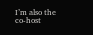I’m also the co-host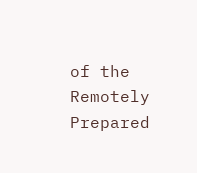of the Remotely Prepared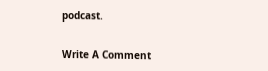podcast.


Write A Comment